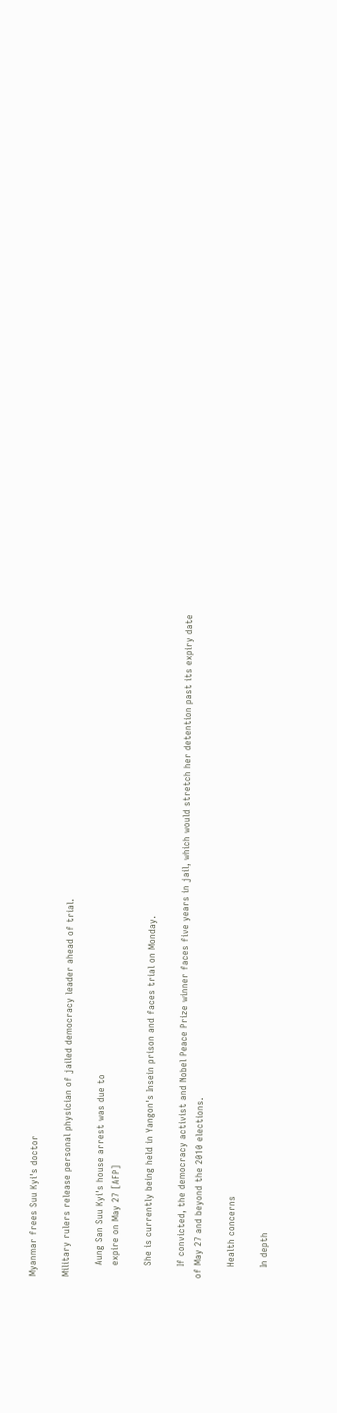Myanmar frees Suu Kyi's doctor

Military rulers release personal physician of jailed democracy leader ahead of trial.

    Aung San Suu Kyi's house arrest was due to
    expire on May 27 [AFP]

    She is currently being held in Yangon's Insein prison and faces trial on Monday.

    If convicted, the democracy activist and Nobel Peace Prize winner faces five years in jail, which would stretch her detention past its expiry date of May 27 and beyond the 2010 elections.

    Health concerns

    In depth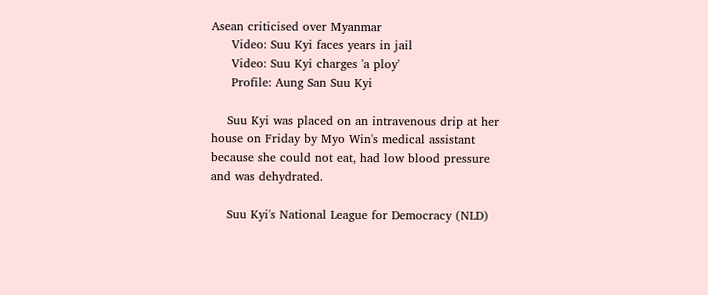Asean criticised over Myanmar
     Video: Suu Kyi faces years in jail
     Video: Suu Kyi charges 'a ploy'
     Profile: Aung San Suu Kyi

    Suu Kyi was placed on an intravenous drip at her house on Friday by Myo Win's medical assistant because she could not eat, had low blood pressure and was dehydrated.

    Suu Kyi's National League for Democracy (NLD)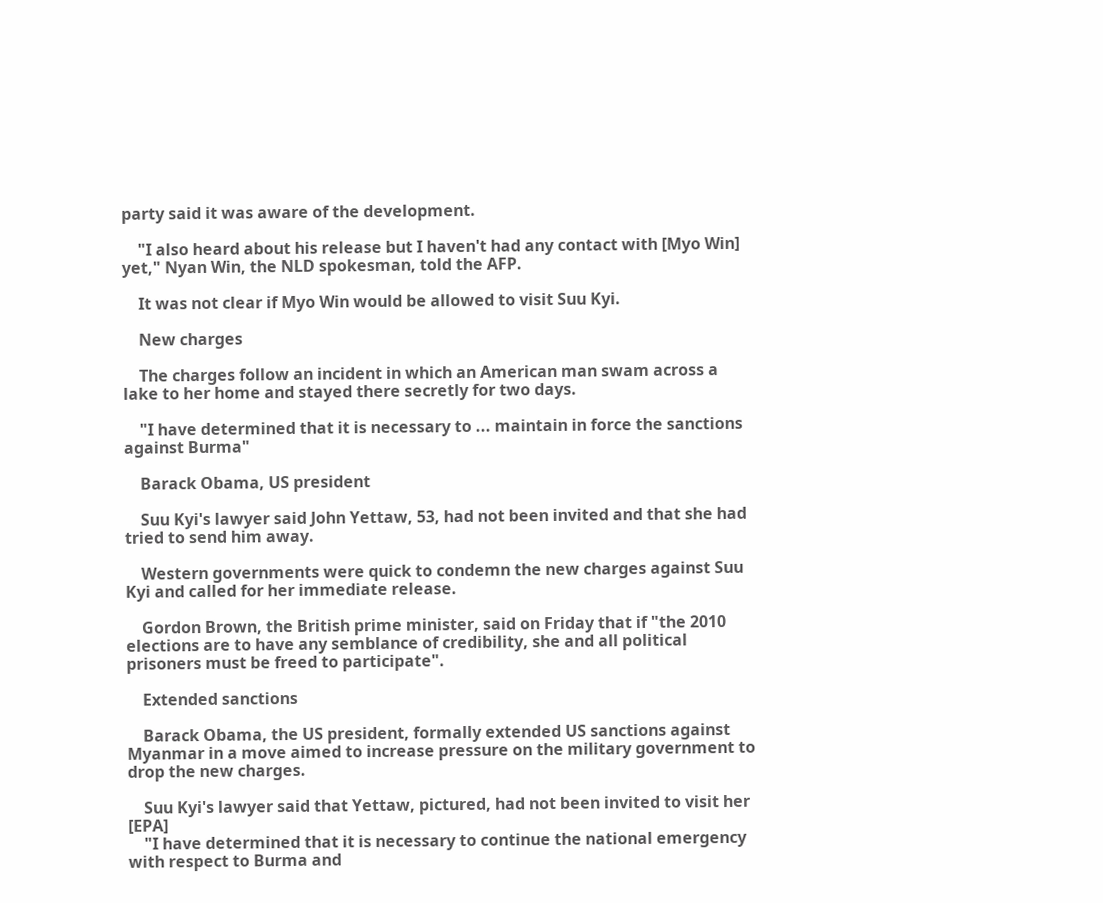party said it was aware of the development.

    "I also heard about his release but I haven't had any contact with [Myo Win] yet," Nyan Win, the NLD spokesman, told the AFP.

    It was not clear if Myo Win would be allowed to visit Suu Kyi.

    New charges

    The charges follow an incident in which an American man swam across a lake to her home and stayed there secretly for two days.

    "I have determined that it is necessary to ... maintain in force the sanctions against Burma"

    Barack Obama, US president

    Suu Kyi's lawyer said John Yettaw, 53, had not been invited and that she had tried to send him away.

    Western governments were quick to condemn the new charges against Suu Kyi and called for her immediate release.

    Gordon Brown, the British prime minister, said on Friday that if "the 2010 elections are to have any semblance of credibility, she and all political prisoners must be freed to participate".

    Extended sanctions

    Barack Obama, the US president, formally extended US sanctions against Myanmar in a move aimed to increase pressure on the military government to drop the new charges.

    Suu Kyi's lawyer said that Yettaw, pictured, had not been invited to visit her [EPA]
    "I have determined that it is necessary to continue the national emergency with respect to Burma and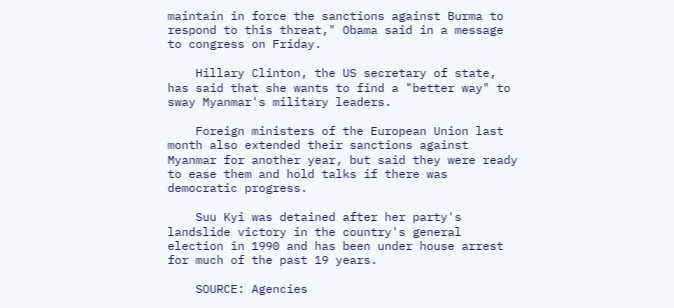maintain in force the sanctions against Burma to respond to this threat," Obama said in a message to congress on Friday.

    Hillary Clinton, the US secretary of state, has said that she wants to find a "better way" to sway Myanmar's military leaders.

    Foreign ministers of the European Union last month also extended their sanctions against Myanmar for another year, but said they were ready to ease them and hold talks if there was democratic progress.

    Suu Kyi was detained after her party's landslide victory in the country's general election in 1990 and has been under house arrest for much of the past 19 years.

    SOURCE: Agencies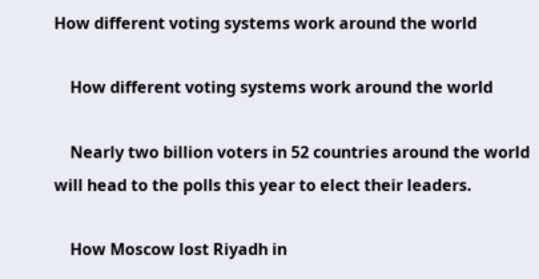How different voting systems work around the world

    How different voting systems work around the world

    Nearly two billion voters in 52 countries around the world will head to the polls this year to elect their leaders.

    How Moscow lost Riyadh in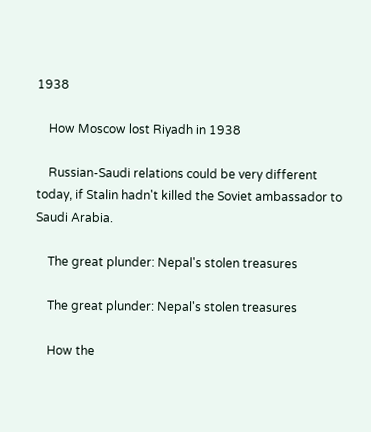1938

    How Moscow lost Riyadh in 1938

    Russian-Saudi relations could be very different today, if Stalin hadn't killed the Soviet ambassador to Saudi Arabia.

    The great plunder: Nepal's stolen treasures

    The great plunder: Nepal's stolen treasures

    How the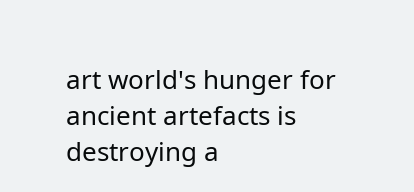art world's hunger for ancient artefacts is destroying a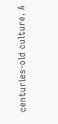centuries-old culture. A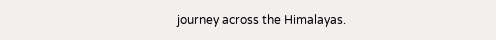journey across the Himalayas.